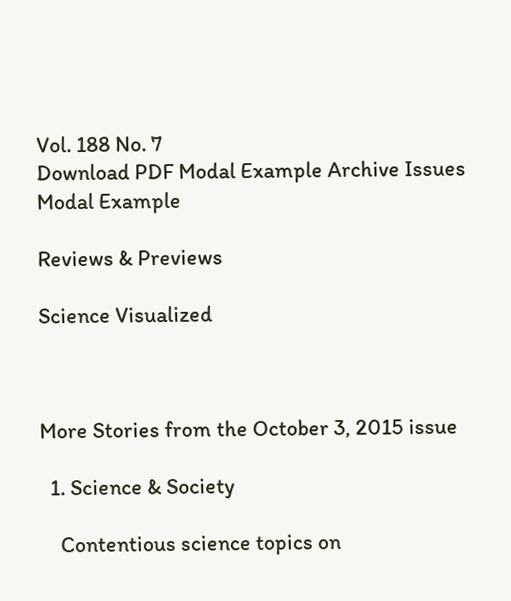Vol. 188 No. 7
Download PDF Modal Example Archive Issues Modal Example

Reviews & Previews

Science Visualized



More Stories from the October 3, 2015 issue

  1. Science & Society

    Contentious science topics on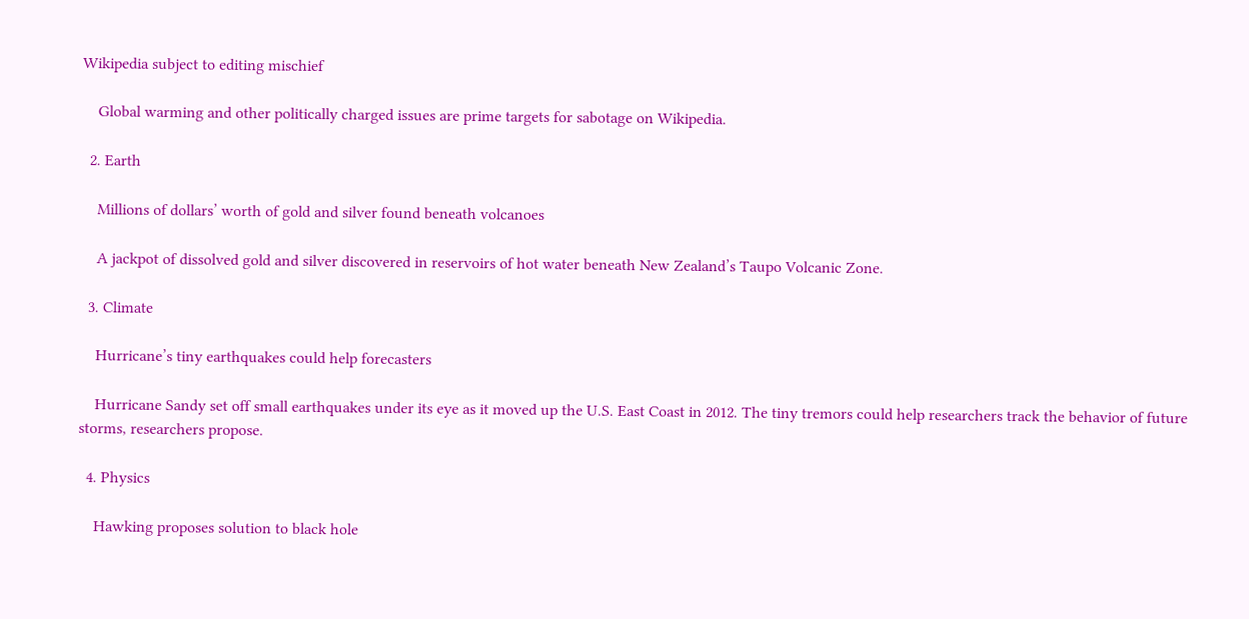Wikipedia subject to editing mischief

    Global warming and other politically charged issues are prime targets for sabotage on Wikipedia.

  2. Earth

    Millions of dollars’ worth of gold and silver found beneath volcanoes

    A jackpot of dissolved gold and silver discovered in reservoirs of hot water beneath New Zealand’s Taupo Volcanic Zone.

  3. Climate

    Hurricane’s tiny earthquakes could help forecasters

    Hurricane Sandy set off small earthquakes under its eye as it moved up the U.S. East Coast in 2012. The tiny tremors could help researchers track the behavior of future storms, researchers propose.

  4. Physics

    Hawking proposes solution to black hole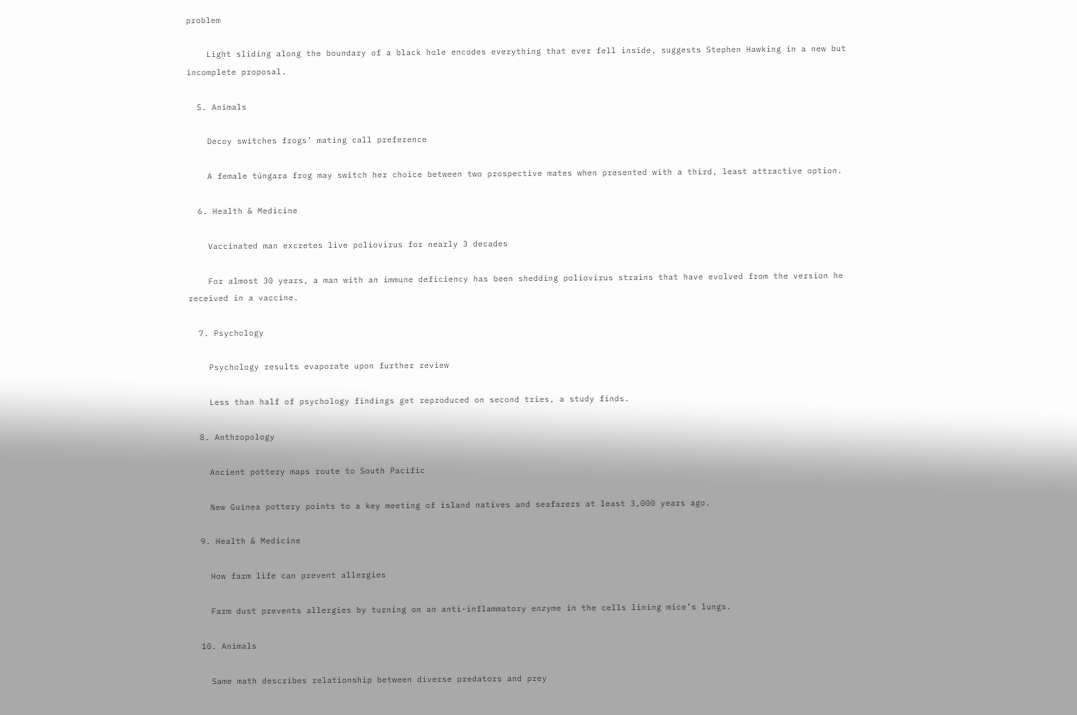problem

    Light sliding along the boundary of a black hole encodes everything that ever fell inside, suggests Stephen Hawking in a new but incomplete proposal.

  5. Animals

    Decoy switches frogs’ mating call preference

    A female túngara frog may switch her choice between two prospective mates when presented with a third, least attractive option.

  6. Health & Medicine

    Vaccinated man excretes live poliovirus for nearly 3 decades

    For almost 30 years, a man with an immune deficiency has been shedding poliovirus strains that have evolved from the version he received in a vaccine.

  7. Psychology

    Psychology results evaporate upon further review

    Less than half of psychology findings get reproduced on second tries, a study finds.

  8. Anthropology

    Ancient pottery maps route to South Pacific

    New Guinea pottery points to a key meeting of island natives and seafarers at least 3,000 years ago.

  9. Health & Medicine

    How farm life can prevent allergies

    Farm dust prevents allergies by turning on an anti-inflammatory enzyme in the cells lining mice’s lungs.

  10. Animals

    Same math describes relationship between diverse predators and prey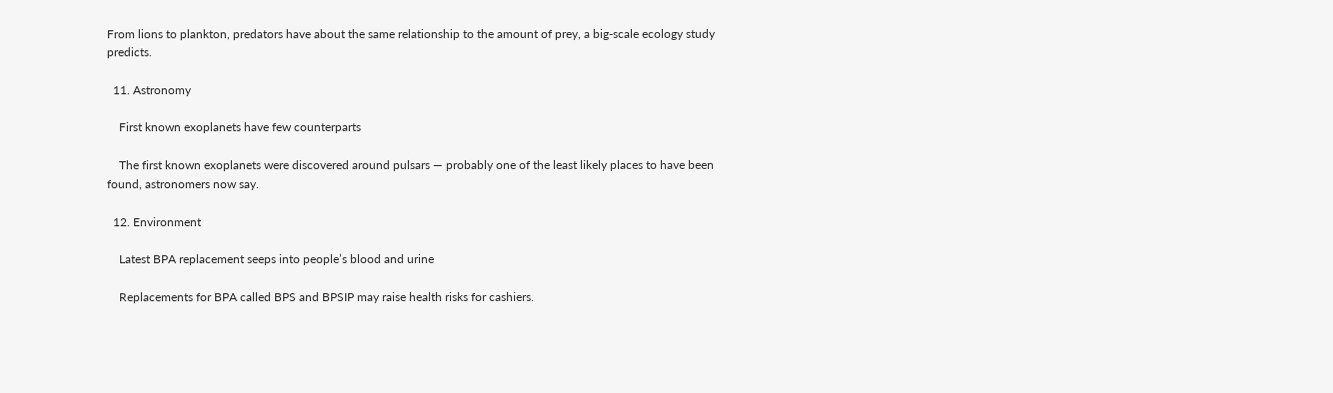From lions to plankton, predators have about the same relationship to the amount of prey, a big-scale ecology study predicts.

  11. Astronomy

    First known exoplanets have few counterparts

    The first known exoplanets were discovered around pulsars — probably one of the least likely places to have been found, astronomers now say.

  12. Environment

    Latest BPA replacement seeps into people’s blood and urine

    Replacements for BPA called BPS and BPSIP may raise health risks for cashiers.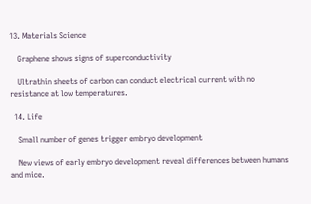13. Materials Science

    Graphene shows signs of superconductivity

    Ultrathin sheets of carbon can conduct electrical current with no resistance at low temperatures.

  14. Life

    Small number of genes trigger embryo development

    New views of early embryo development reveal differences between humans and mice.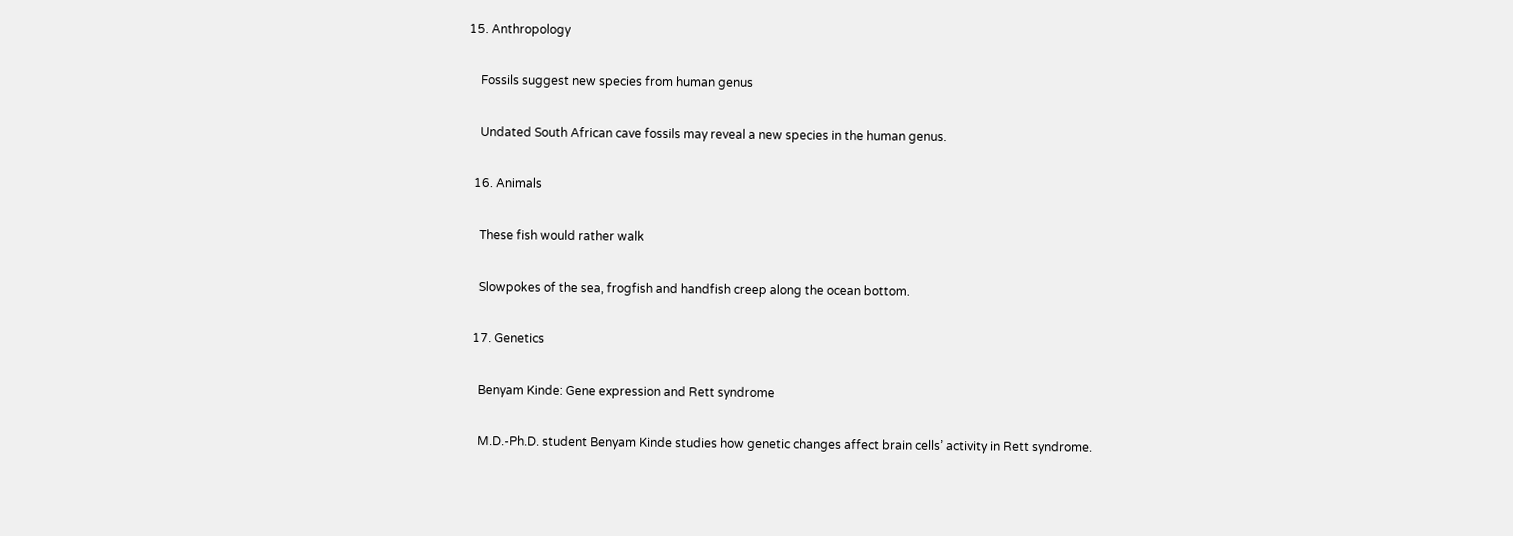15. Anthropology

    Fossils suggest new species from human genus

    Undated South African cave fossils may reveal a new species in the human genus.

  16. Animals

    These fish would rather walk

    Slowpokes of the sea, frogfish and handfish creep along the ocean bottom.

  17. Genetics

    Benyam Kinde: Gene expression and Rett syndrome

    M.D.-Ph.D. student Benyam Kinde studies how genetic changes affect brain cells’ activity in Rett syndrome.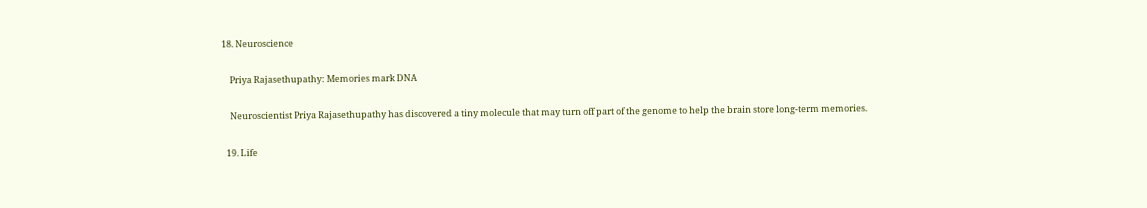18. Neuroscience

    Priya Rajasethupathy: Memories mark DNA

    Neuroscientist Priya Rajasethupathy has discovered a tiny molecule that may turn off part of the genome to help the brain store long-term memories.

  19. Life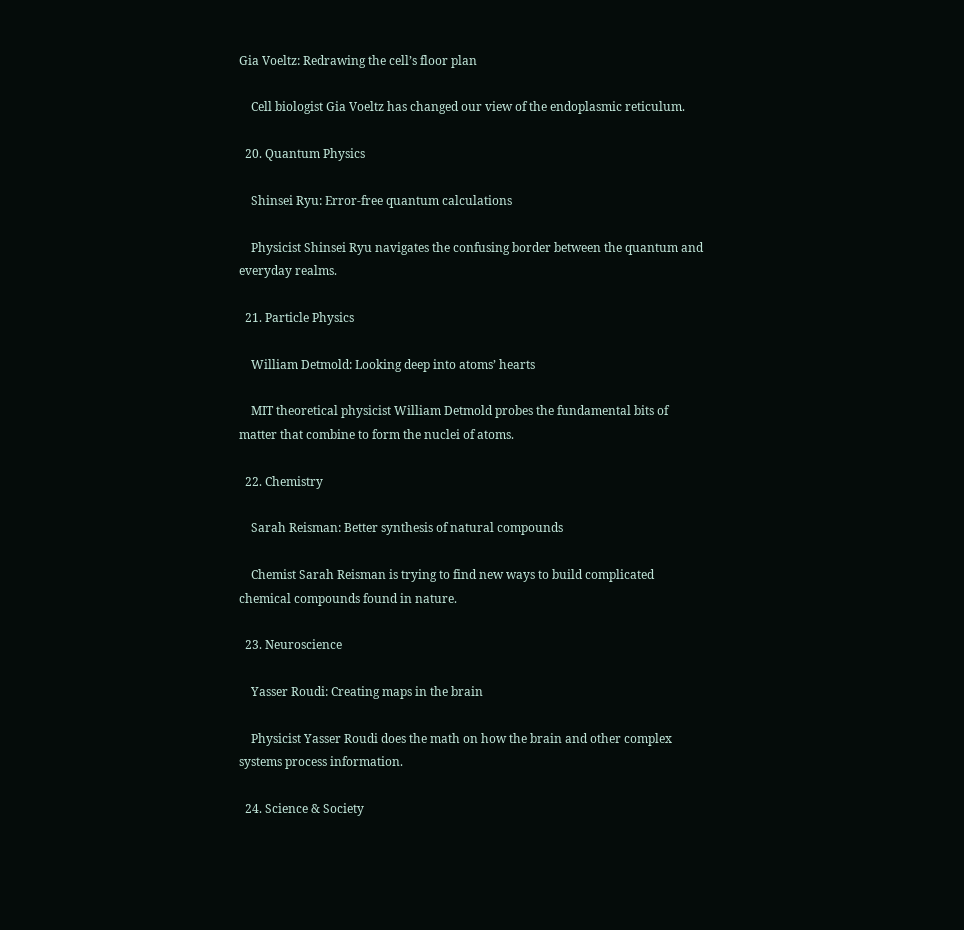Gia Voeltz: Redrawing the cell’s floor plan

    Cell biologist Gia Voeltz has changed our view of the endoplasmic reticulum.

  20. Quantum Physics

    Shinsei Ryu: Error-free quantum calculations

    Physicist Shinsei Ryu navigates the confusing border between the quantum and everyday realms.

  21. Particle Physics

    William Detmold: Looking deep into atoms’ hearts

    MIT theoretical physicist William Detmold probes the fundamental bits of matter that combine to form the nuclei of atoms.

  22. Chemistry

    Sarah Reisman: Better synthesis of natural compounds

    Chemist Sarah Reisman is trying to find new ways to build complicated chemical compounds found in nature.

  23. Neuroscience

    Yasser Roudi: Creating maps in the brain

    Physicist Yasser Roudi does the math on how the brain and other complex systems process information.

  24. Science & Society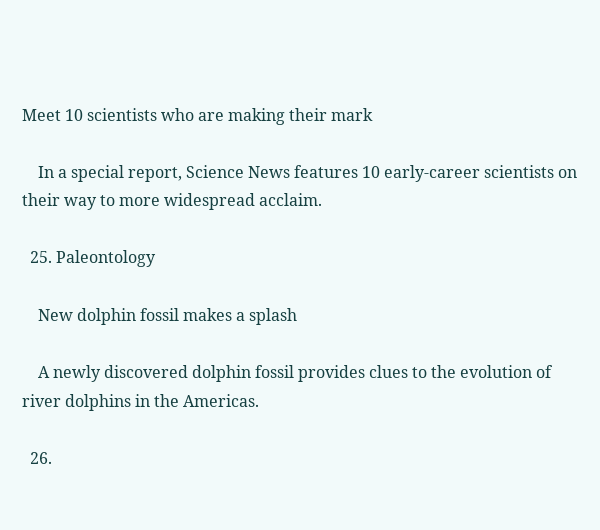Meet 10 scientists who are making their mark

    In a special report, Science News features 10 early-career scientists on their way to more widespread acclaim.

  25. Paleontology

    New dolphin fossil makes a splash

    A newly discovered dolphin fossil provides clues to the evolution of river dolphins in the Americas.

  26.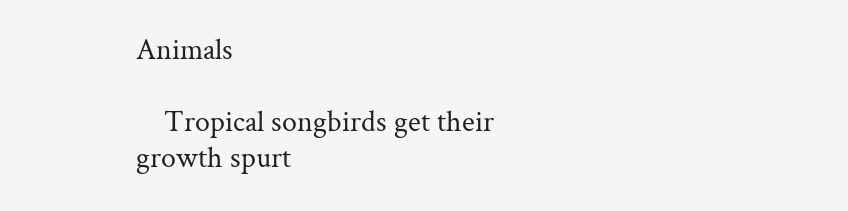Animals

    Tropical songbirds get their growth spurt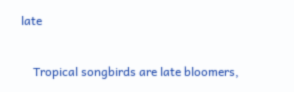late

    Tropical songbirds are late bloomers,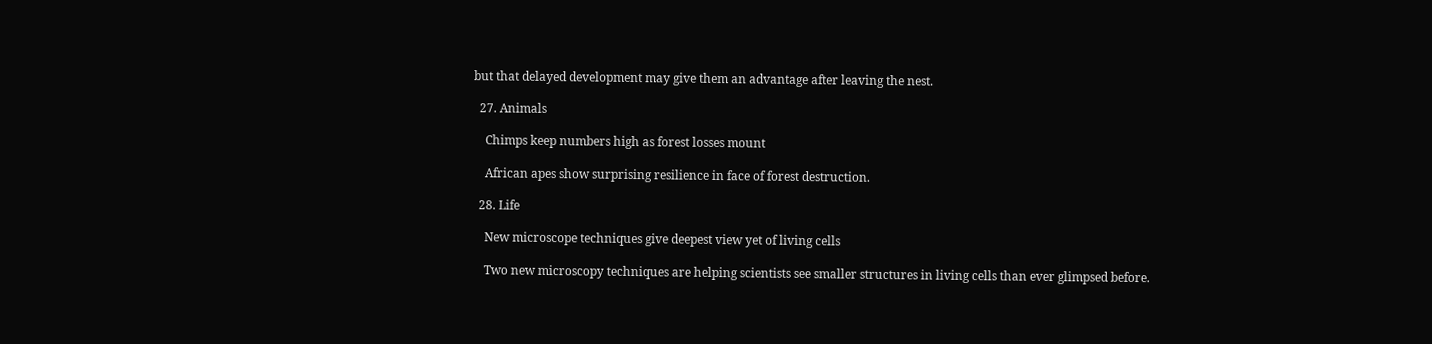but that delayed development may give them an advantage after leaving the nest.

  27. Animals

    Chimps keep numbers high as forest losses mount

    African apes show surprising resilience in face of forest destruction.

  28. Life

    New microscope techniques give deepest view yet of living cells

    Two new microscopy techniques are helping scientists see smaller structures in living cells than ever glimpsed before.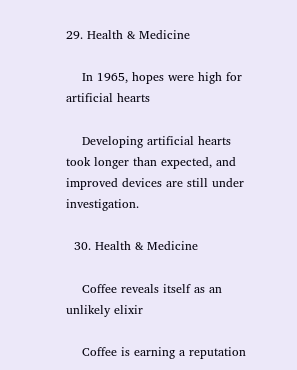29. Health & Medicine

    In 1965, hopes were high for artificial hearts

    Developing artificial hearts took longer than expected, and improved devices are still under investigation.

  30. Health & Medicine

    Coffee reveals itself as an unlikely elixir

    Coffee is earning a reputation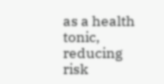as a health tonic, reducing risk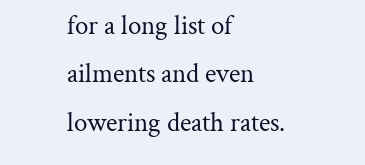for a long list of ailments and even lowering death rates.